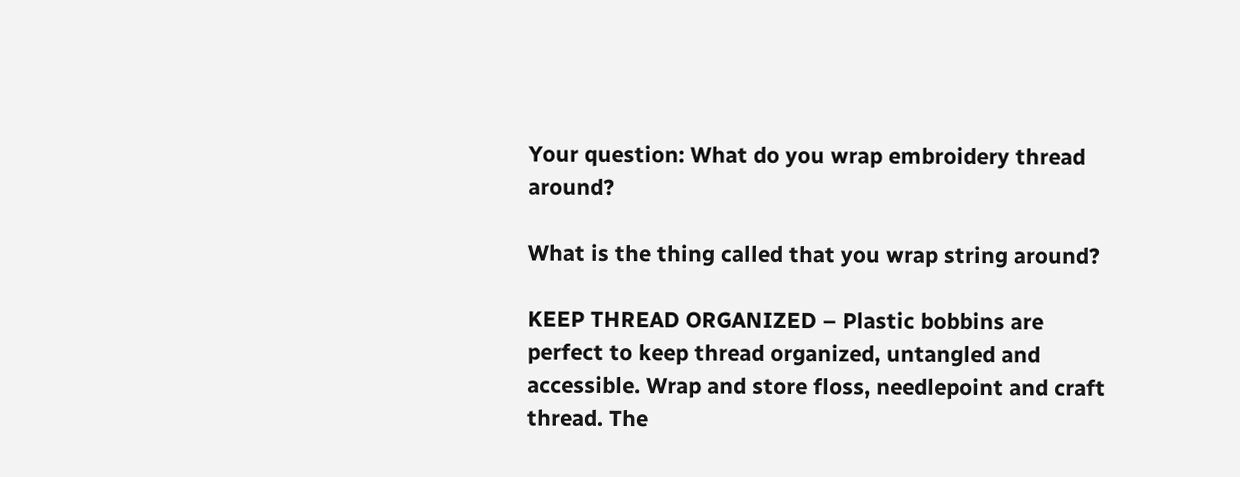Your question: What do you wrap embroidery thread around?

What is the thing called that you wrap string around?

KEEP THREAD ORGANIZED – Plastic bobbins are perfect to keep thread organized, untangled and accessible. Wrap and store floss, needlepoint and craft thread. The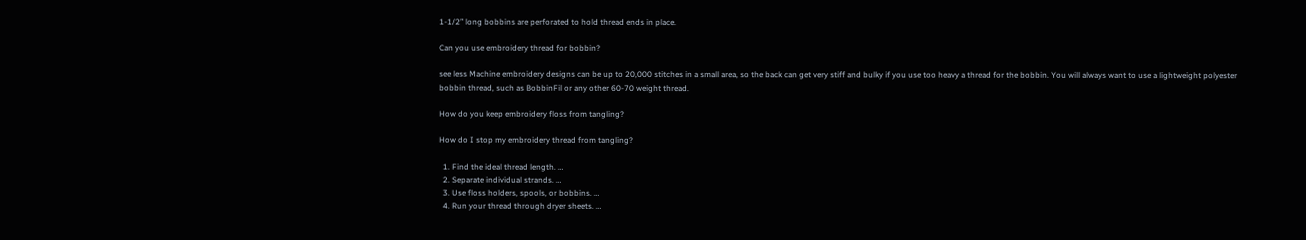1-1/2” long bobbins are perforated to hold thread ends in place.

Can you use embroidery thread for bobbin?

see less Machine embroidery designs can be up to 20,000 stitches in a small area, so the back can get very stiff and bulky if you use too heavy a thread for the bobbin. You will always want to use a lightweight polyester bobbin thread, such as BobbinFil or any other 60-70 weight thread.

How do you keep embroidery floss from tangling?

How do I stop my embroidery thread from tangling?

  1. Find the ideal thread length. …
  2. Separate individual strands. …
  3. Use floss holders, spools, or bobbins. …
  4. Run your thread through dryer sheets. …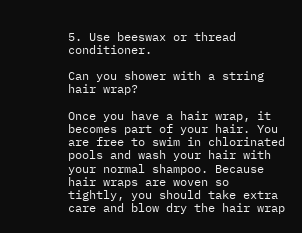5. Use beeswax or thread conditioner.

Can you shower with a string hair wrap?

Once you have a hair wrap, it becomes part of your hair. You are free to swim in chlorinated pools and wash your hair with your normal shampoo. Because hair wraps are woven so tightly, you should take extra care and blow dry the hair wrap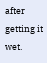after getting it wet.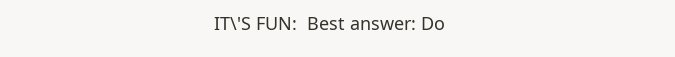IT\'S FUN:  Best answer: Do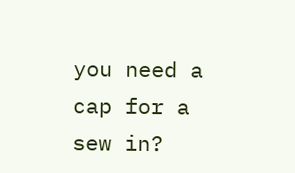you need a cap for a sew in?